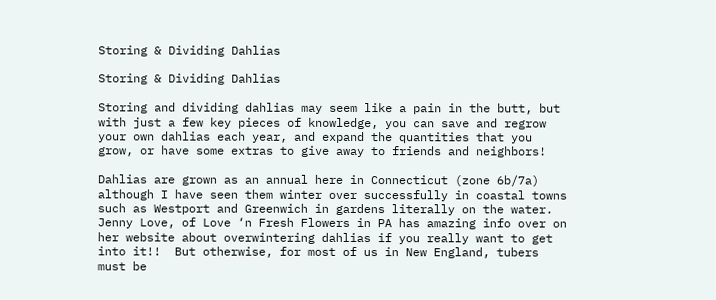Storing & Dividing Dahlias

Storing & Dividing Dahlias

Storing and dividing dahlias may seem like a pain in the butt, but with just a few key pieces of knowledge, you can save and regrow your own dahlias each year, and expand the quantities that you grow, or have some extras to give away to friends and neighbors!

Dahlias are grown as an annual here in Connecticut (zone 6b/7a) although I have seen them winter over successfully in coastal towns such as Westport and Greenwich in gardens literally on the water.  Jenny Love, of Love ‘n Fresh Flowers in PA has amazing info over on her website about overwintering dahlias if you really want to get into it!!  But otherwise, for most of us in New England, tubers must be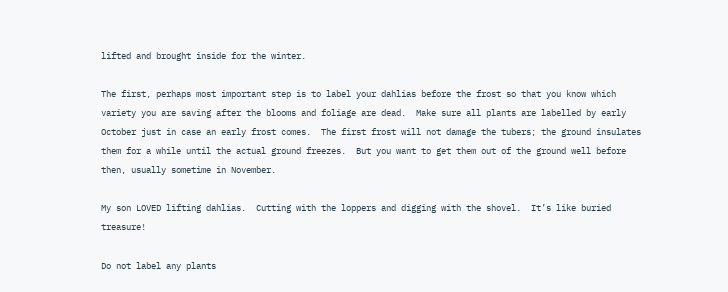lifted and brought inside for the winter.

The first, perhaps most important step is to label your dahlias before the frost so that you know which variety you are saving after the blooms and foliage are dead.  Make sure all plants are labelled by early October just in case an early frost comes.  The first frost will not damage the tubers; the ground insulates them for a while until the actual ground freezes.  But you want to get them out of the ground well before then, usually sometime in November.

My son LOVED lifting dahlias.  Cutting with the loppers and digging with the shovel.  It’s like buried treasure!

Do not label any plants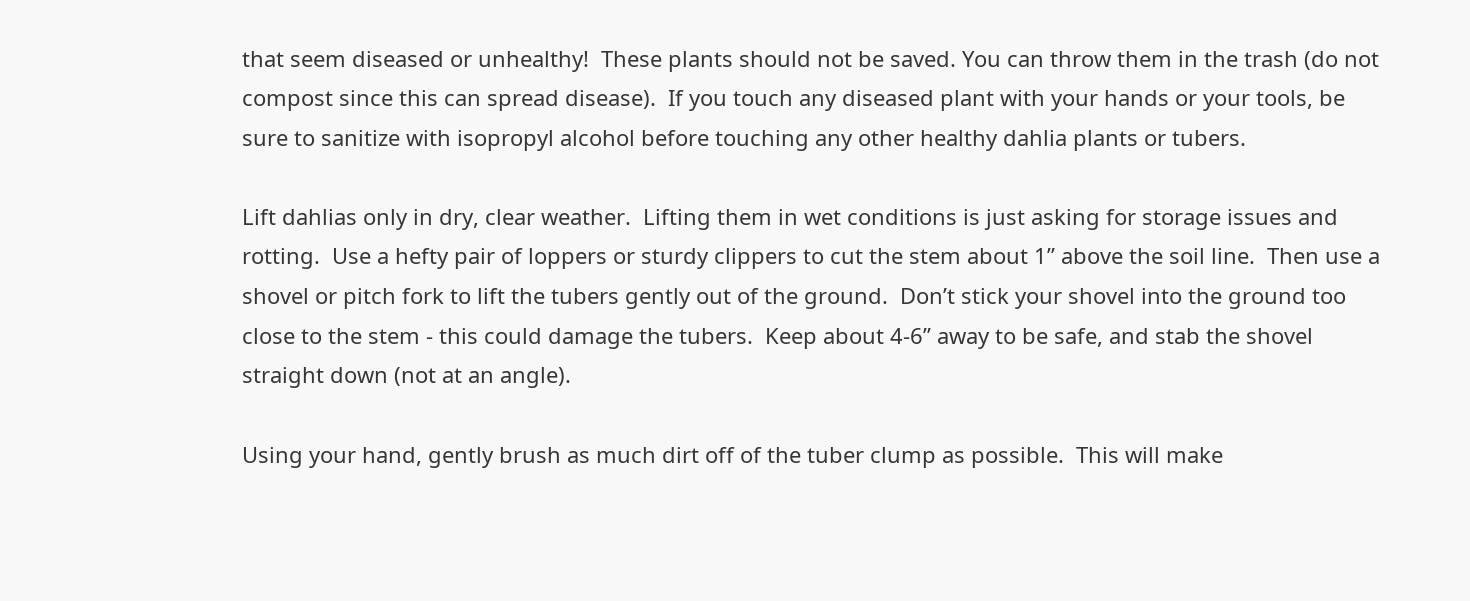that seem diseased or unhealthy!  These plants should not be saved. You can throw them in the trash (do not compost since this can spread disease).  If you touch any diseased plant with your hands or your tools, be sure to sanitize with isopropyl alcohol before touching any other healthy dahlia plants or tubers.

Lift dahlias only in dry, clear weather.  Lifting them in wet conditions is just asking for storage issues and rotting.  Use a hefty pair of loppers or sturdy clippers to cut the stem about 1” above the soil line.  Then use a shovel or pitch fork to lift the tubers gently out of the ground.  Don’t stick your shovel into the ground too close to the stem - this could damage the tubers.  Keep about 4-6” away to be safe, and stab the shovel straight down (not at an angle).

Using your hand, gently brush as much dirt off of the tuber clump as possible.  This will make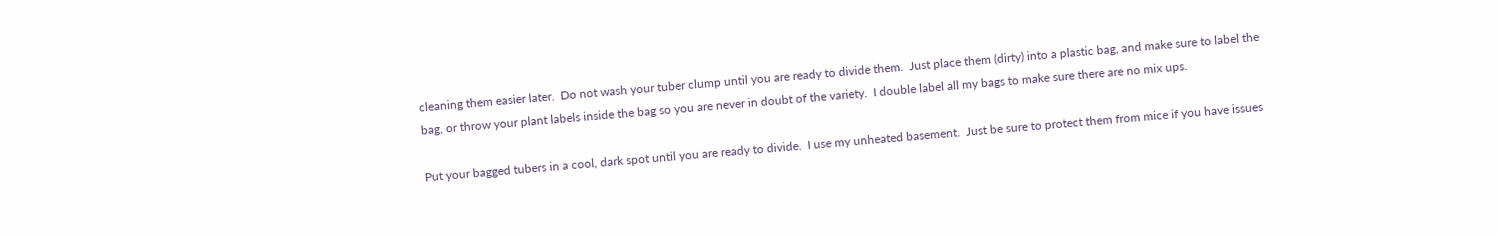cleaning them easier later.  Do not wash your tuber clump until you are ready to divide them.  Just place them (dirty) into a plastic bag, and make sure to label the bag, or throw your plant labels inside the bag so you are never in doubt of the variety.  I double label all my bags to make sure there are no mix ups.

Put your bagged tubers in a cool, dark spot until you are ready to divide.  I use my unheated basement.  Just be sure to protect them from mice if you have issues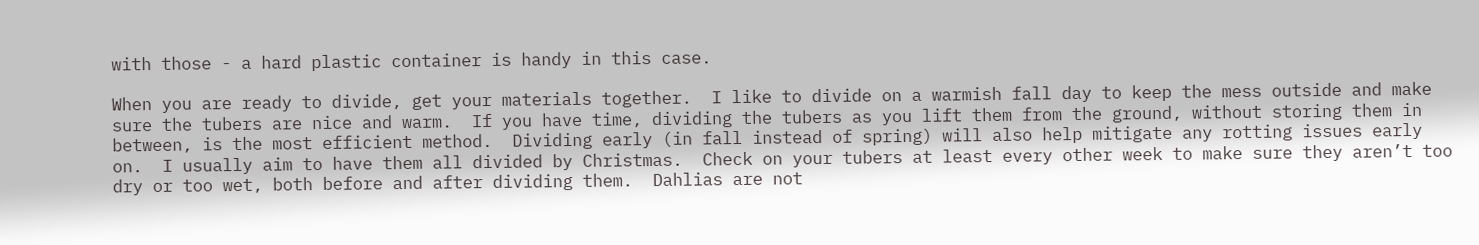with those - a hard plastic container is handy in this case.

When you are ready to divide, get your materials together.  I like to divide on a warmish fall day to keep the mess outside and make sure the tubers are nice and warm.  If you have time, dividing the tubers as you lift them from the ground, without storing them in between, is the most efficient method.  Dividing early (in fall instead of spring) will also help mitigate any rotting issues early on.  I usually aim to have them all divided by Christmas.  Check on your tubers at least every other week to make sure they aren’t too dry or too wet, both before and after dividing them.  Dahlias are not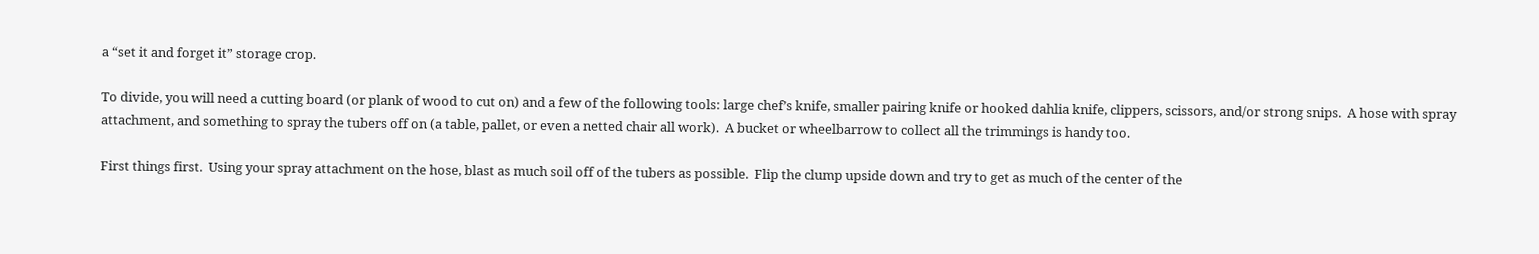a “set it and forget it” storage crop.

To divide, you will need a cutting board (or plank of wood to cut on) and a few of the following tools: large chef’s knife, smaller pairing knife or hooked dahlia knife, clippers, scissors, and/or strong snips.  A hose with spray attachment, and something to spray the tubers off on (a table, pallet, or even a netted chair all work).  A bucket or wheelbarrow to collect all the trimmings is handy too.

First things first.  Using your spray attachment on the hose, blast as much soil off of the tubers as possible.  Flip the clump upside down and try to get as much of the center of the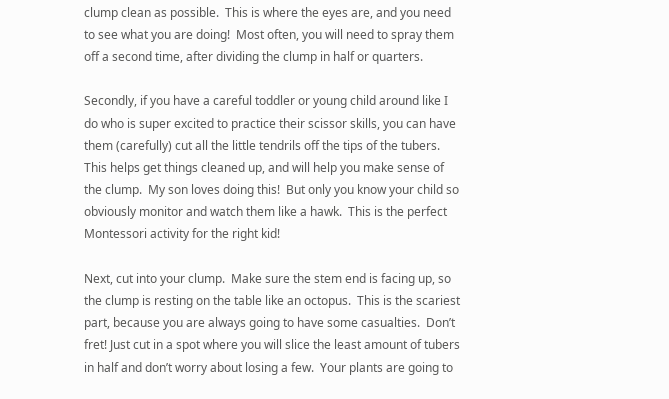clump clean as possible.  This is where the eyes are, and you need to see what you are doing!  Most often, you will need to spray them off a second time, after dividing the clump in half or quarters.

Secondly, if you have a careful toddler or young child around like I do who is super excited to practice their scissor skills, you can have them (carefully) cut all the little tendrils off the tips of the tubers. This helps get things cleaned up, and will help you make sense of the clump.  My son loves doing this!  But only you know your child so obviously monitor and watch them like a hawk.  This is the perfect Montessori activity for the right kid!

Next, cut into your clump.  Make sure the stem end is facing up, so the clump is resting on the table like an octopus.  This is the scariest part, because you are always going to have some casualties.  Don’t fret! Just cut in a spot where you will slice the least amount of tubers in half and don’t worry about losing a few.  Your plants are going to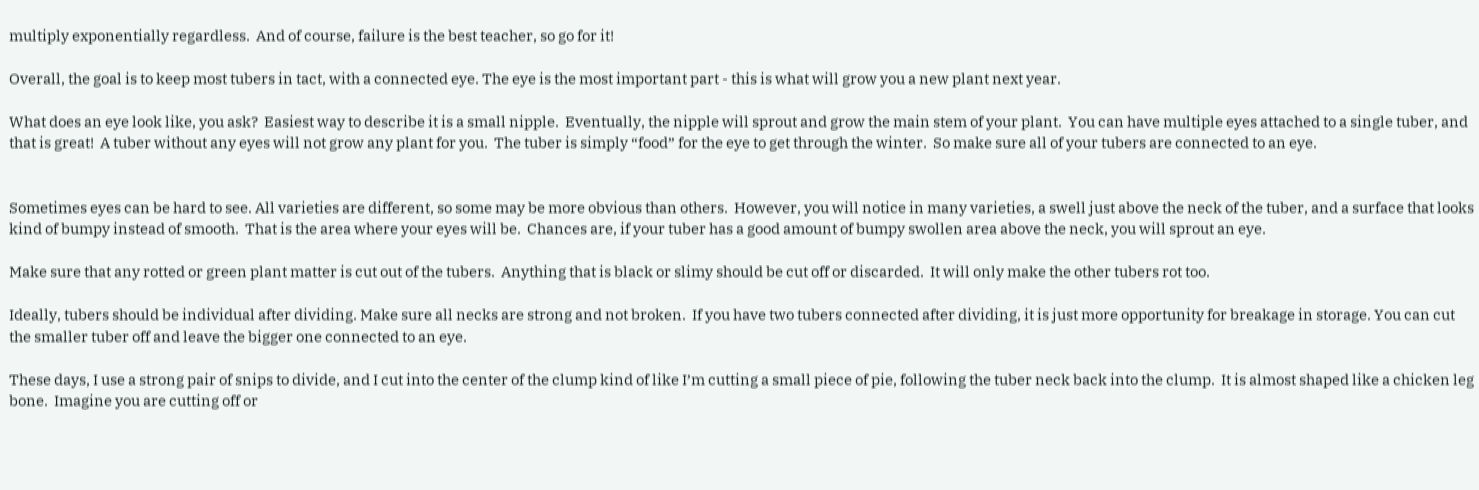multiply exponentially regardless.  And of course, failure is the best teacher, so go for it!

Overall, the goal is to keep most tubers in tact, with a connected eye. The eye is the most important part - this is what will grow you a new plant next year.

What does an eye look like, you ask?  Easiest way to describe it is a small nipple.  Eventually, the nipple will sprout and grow the main stem of your plant.  You can have multiple eyes attached to a single tuber, and that is great!  A tuber without any eyes will not grow any plant for you.  The tuber is simply “food” for the eye to get through the winter.  So make sure all of your tubers are connected to an eye.


Sometimes eyes can be hard to see. All varieties are different, so some may be more obvious than others.  However, you will notice in many varieties, a swell just above the neck of the tuber, and a surface that looks kind of bumpy instead of smooth.  That is the area where your eyes will be.  Chances are, if your tuber has a good amount of bumpy swollen area above the neck, you will sprout an eye.

Make sure that any rotted or green plant matter is cut out of the tubers.  Anything that is black or slimy should be cut off or discarded.  It will only make the other tubers rot too.

Ideally, tubers should be individual after dividing. Make sure all necks are strong and not broken.  If you have two tubers connected after dividing, it is just more opportunity for breakage in storage. You can cut the smaller tuber off and leave the bigger one connected to an eye.

These days, I use a strong pair of snips to divide, and I cut into the center of the clump kind of like I’m cutting a small piece of pie, following the tuber neck back into the clump.  It is almost shaped like a chicken leg bone.  Imagine you are cutting off or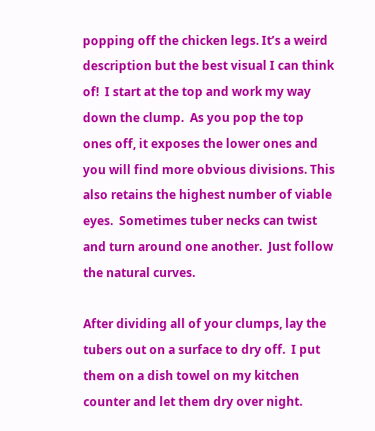popping off the chicken legs. It’s a weird description but the best visual I can think of!  I start at the top and work my way down the clump.  As you pop the top ones off, it exposes the lower ones and you will find more obvious divisions. This also retains the highest number of viable eyes.  Sometimes tuber necks can twist and turn around one another.  Just follow the natural curves.

After dividing all of your clumps, lay the tubers out on a surface to dry off.  I put them on a dish towel on my kitchen counter and let them dry over night.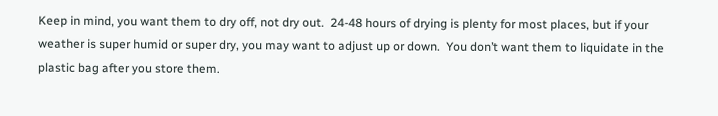Keep in mind, you want them to dry off, not dry out.  24-48 hours of drying is plenty for most places, but if your weather is super humid or super dry, you may want to adjust up or down.  You don’t want them to liquidate in the plastic bag after you store them.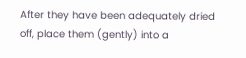After they have been adequately dried off, place them (gently) into a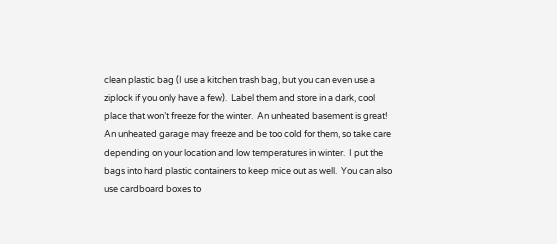clean plastic bag (I use a kitchen trash bag, but you can even use a ziplock if you only have a few).  Label them and store in a dark, cool place that won’t freeze for the winter.  An unheated basement is great!  An unheated garage may freeze and be too cold for them, so take care depending on your location and low temperatures in winter.  I put the bags into hard plastic containers to keep mice out as well.  You can also use cardboard boxes to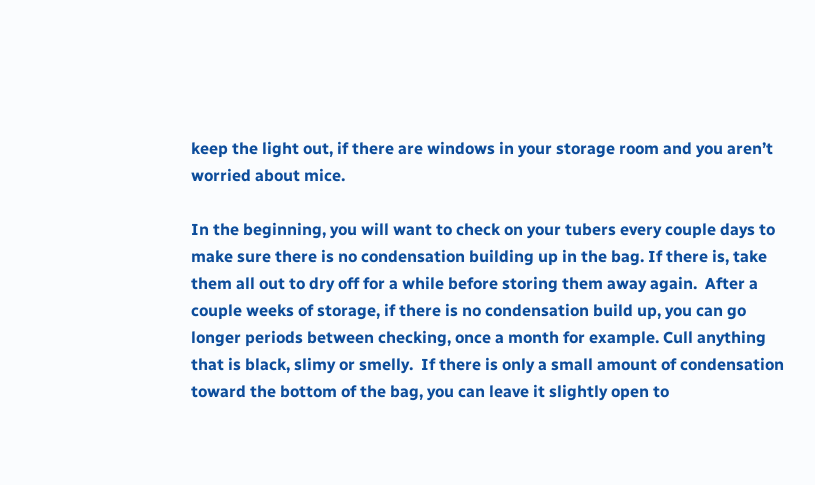keep the light out, if there are windows in your storage room and you aren’t worried about mice.

In the beginning, you will want to check on your tubers every couple days to make sure there is no condensation building up in the bag. If there is, take them all out to dry off for a while before storing them away again.  After a couple weeks of storage, if there is no condensation build up, you can go longer periods between checking, once a month for example. Cull anything that is black, slimy or smelly.  If there is only a small amount of condensation toward the bottom of the bag, you can leave it slightly open to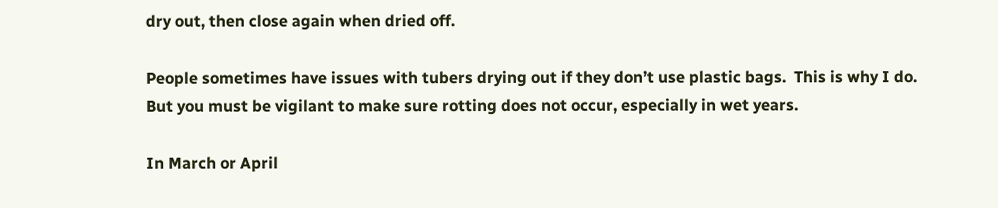dry out, then close again when dried off.

People sometimes have issues with tubers drying out if they don’t use plastic bags.  This is why I do.  But you must be vigilant to make sure rotting does not occur, especially in wet years.

In March or April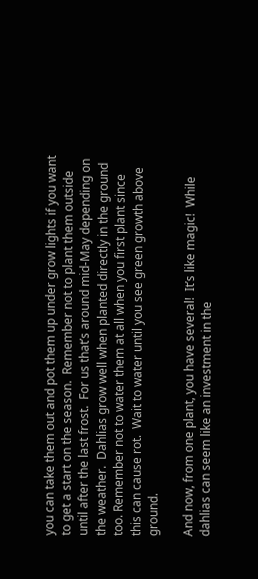you can take them out and pot them up under grow lights if you want to get a start on the season.  Remember not to plant them outside until after the last frost.  For us that’s around mid-May depending on the weather.  Dahlias grow well when planted directly in the ground too. Remember not to water them at all when you first plant since this can cause rot.  Wait to water until you see green growth above ground.

And now, from one plant, you have several!  It’s like magic!  While dahlias can seem like an investment in the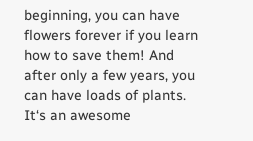beginning, you can have flowers forever if you learn how to save them! And after only a few years, you can have loads of plants.  It‘s an awesome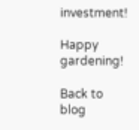investment!

Happy gardening!

Back to blog